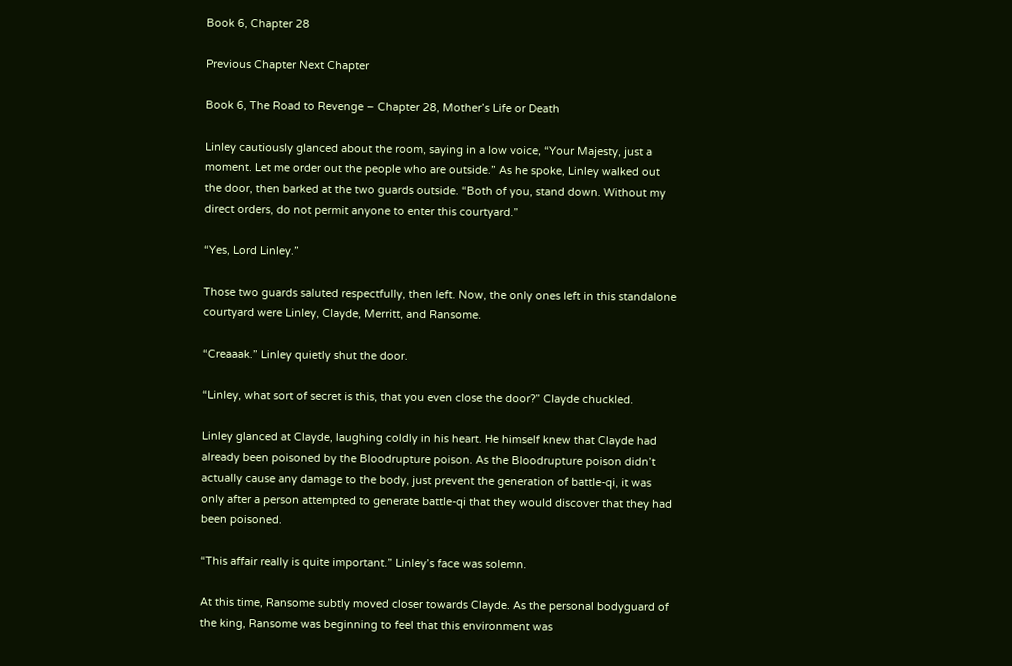Book 6, Chapter 28

Previous Chapter Next Chapter

Book 6, The Road to Revenge – Chapter 28, Mother’s Life or Death

Linley cautiously glanced about the room, saying in a low voice, “Your Majesty, just a moment. Let me order out the people who are outside.” As he spoke, Linley walked out the door, then barked at the two guards outside. “Both of you, stand down. Without my direct orders, do not permit anyone to enter this courtyard.”

“Yes, Lord Linley.”

Those two guards saluted respectfully, then left. Now, the only ones left in this standalone courtyard were Linley, Clayde, Merritt, and Ransome.

“Creaaak.” Linley quietly shut the door.

“Linley, what sort of secret is this, that you even close the door?” Clayde chuckled.

Linley glanced at Clayde, laughing coldly in his heart. He himself knew that Clayde had already been poisoned by the Bloodrupture poison. As the Bloodrupture poison didn’t actually cause any damage to the body, just prevent the generation of battle-qi, it was only after a person attempted to generate battle-qi that they would discover that they had been poisoned.

“This affair really is quite important.” Linley’s face was solemn.

At this time, Ransome subtly moved closer towards Clayde. As the personal bodyguard of the king, Ransome was beginning to feel that this environment was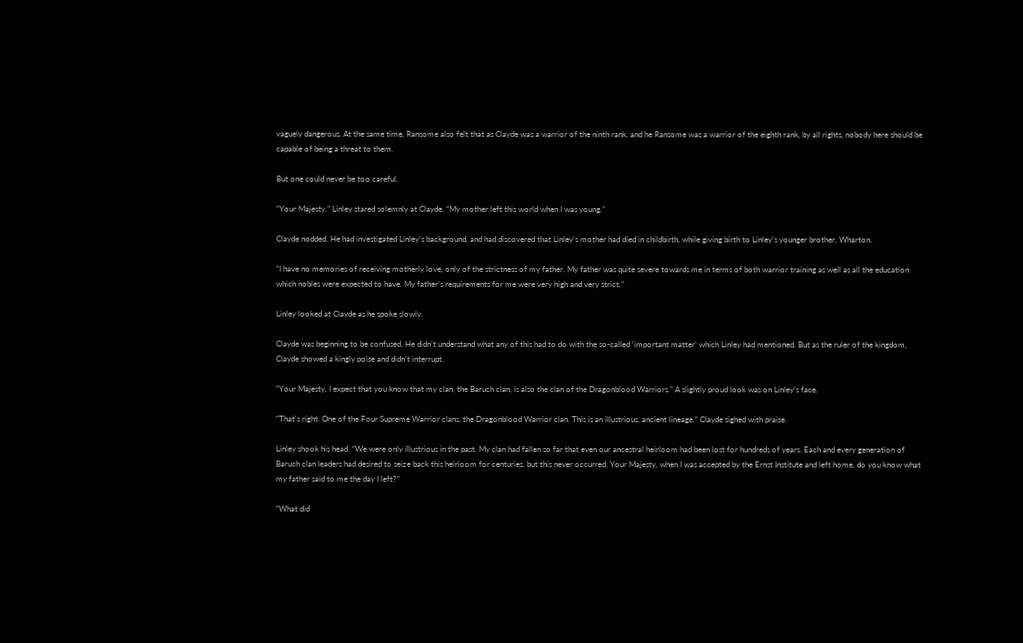vaguely dangerous. At the same time, Ransome also felt that as Clayde was a warrior of the ninth rank, and he Ransome was a warrior of the eighth rank, by all rights, nobody here should be capable of being a threat to them.

But one could never be too careful.

“Your Majesty.” Linley stared solemnly at Clayde. “My mother left this world when I was young.”

Clayde nodded. He had investigated Linley’s background, and had discovered that Linley’s mother had died in childbirth, while giving birth to Linley’s younger brother, Wharton.

“I have no memories of receiving motherly love, only of the strictness of my father. My father was quite severe towards me in terms of both warrior training as well as all the education which nobles were expected to have. My father’s requirements for me were very high and very strict.”

Linley looked at Clayde as he spoke slowly.

Clayde was beginning to be confused. He didn’t understand what any of this had to do with the so-called ‘important matter’ which Linley had mentioned. But as the ruler of the kingdom, Clayde showed a kingly poise and didn’t interrupt.

“Your Majesty, I expect that you know that my clan, the Baruch clan, is also the clan of the Dragonblood Warriors.” A slightly proud look was on Linley’s face.

“That’s right. One of the Four Supreme Warrior clans, the Dragonblood Warrior clan. This is an illustrious, ancient lineage.” Clayde sighed with praise.

Linley shook his head. “We were only illustrious in the past. My clan had fallen so far that even our ancestral heirloom had been lost for hundreds of years. Each and every generation of Baruch clan leaders had desired to seize back this heirloom for centuries, but this never occurred. Your Majesty, when I was accepted by the Ernst Institute and left home, do you know what my father said to me the day I left?”

“What did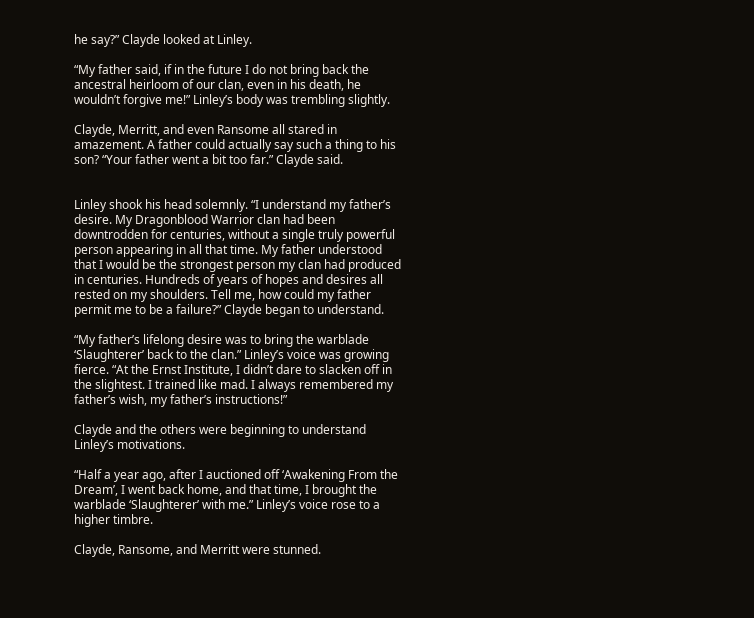he say?” Clayde looked at Linley.

“My father said, if in the future I do not bring back the ancestral heirloom of our clan, even in his death, he wouldn’t forgive me!” Linley’s body was trembling slightly.

Clayde, Merritt, and even Ransome all stared in amazement. A father could actually say such a thing to his son? “Your father went a bit too far.” Clayde said.


Linley shook his head solemnly. “I understand my father’s desire. My Dragonblood Warrior clan had been downtrodden for centuries, without a single truly powerful person appearing in all that time. My father understood that I would be the strongest person my clan had produced in centuries. Hundreds of years of hopes and desires all rested on my shoulders. Tell me, how could my father permit me to be a failure?” Clayde began to understand.

“My father’s lifelong desire was to bring the warblade ‘Slaughterer’ back to the clan.” Linley’s voice was growing fierce. “At the Ernst Institute, I didn’t dare to slacken off in the slightest. I trained like mad. I always remembered my father’s wish, my father’s instructions!”

Clayde and the others were beginning to understand Linley’s motivations.

“Half a year ago, after I auctioned off ‘Awakening From the Dream’, I went back home, and that time, I brought the warblade ‘Slaughterer’ with me.” Linley’s voice rose to a higher timbre.

Clayde, Ransome, and Merritt were stunned.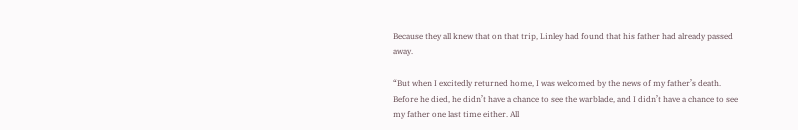Because they all knew that on that trip, Linley had found that his father had already passed away.

“But when I excitedly returned home, I was welcomed by the news of my father’s death. Before he died, he didn’t have a chance to see the warblade, and I didn’t have a chance to see my father one last time either. All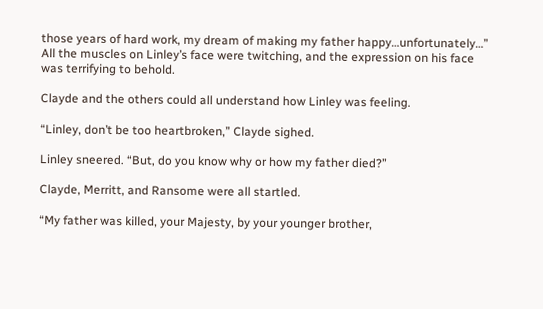those years of hard work, my dream of making my father happy…unfortunately…” All the muscles on Linley’s face were twitching, and the expression on his face was terrifying to behold.

Clayde and the others could all understand how Linley was feeling.

“Linley, don’t be too heartbroken,” Clayde sighed.

Linley sneered. “But, do you know why or how my father died?”

Clayde, Merritt, and Ransome were all startled.

“My father was killed, your Majesty, by your younger brother,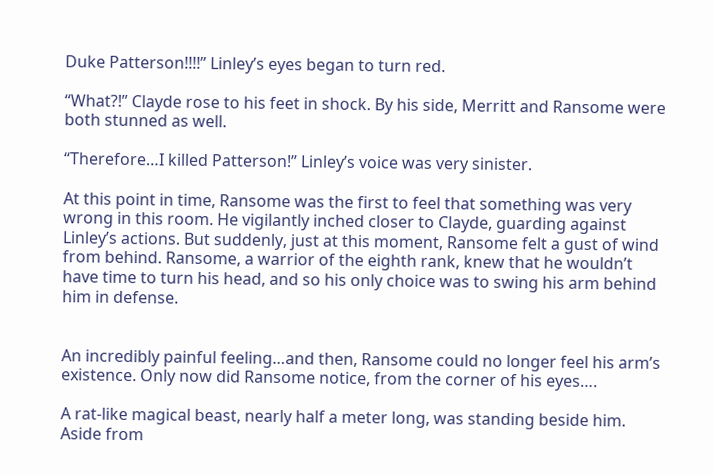Duke Patterson!!!!” Linley’s eyes began to turn red.

“What?!” Clayde rose to his feet in shock. By his side, Merritt and Ransome were both stunned as well.

“Therefore…I killed Patterson!” Linley’s voice was very sinister.

At this point in time, Ransome was the first to feel that something was very wrong in this room. He vigilantly inched closer to Clayde, guarding against Linley’s actions. But suddenly, just at this moment, Ransome felt a gust of wind from behind. Ransome, a warrior of the eighth rank, knew that he wouldn’t have time to turn his head, and so his only choice was to swing his arm behind him in defense.


An incredibly painful feeling…and then, Ransome could no longer feel his arm’s existence. Only now did Ransome notice, from the corner of his eyes….

A rat-like magical beast, nearly half a meter long, was standing beside him. Aside from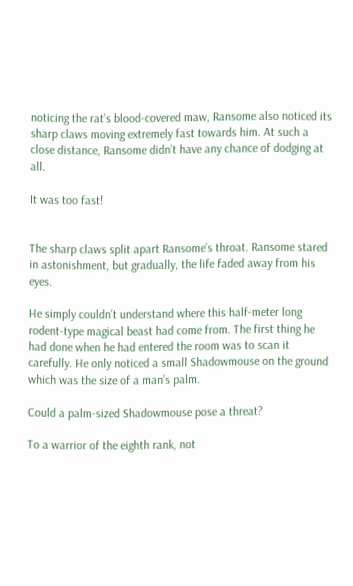noticing the rat’s blood-covered maw, Ransome also noticed its sharp claws moving extremely fast towards him. At such a close distance, Ransome didn’t have any chance of dodging at all.

It was too fast!


The sharp claws split apart Ransome’s throat. Ransome stared in astonishment, but gradually, the life faded away from his eyes.

He simply couldn’t understand where this half-meter long rodent-type magical beast had come from. The first thing he had done when he had entered the room was to scan it carefully. He only noticed a small Shadowmouse on the ground which was the size of a man’s palm.

Could a palm-sized Shadowmouse pose a threat?

To a warrior of the eighth rank, not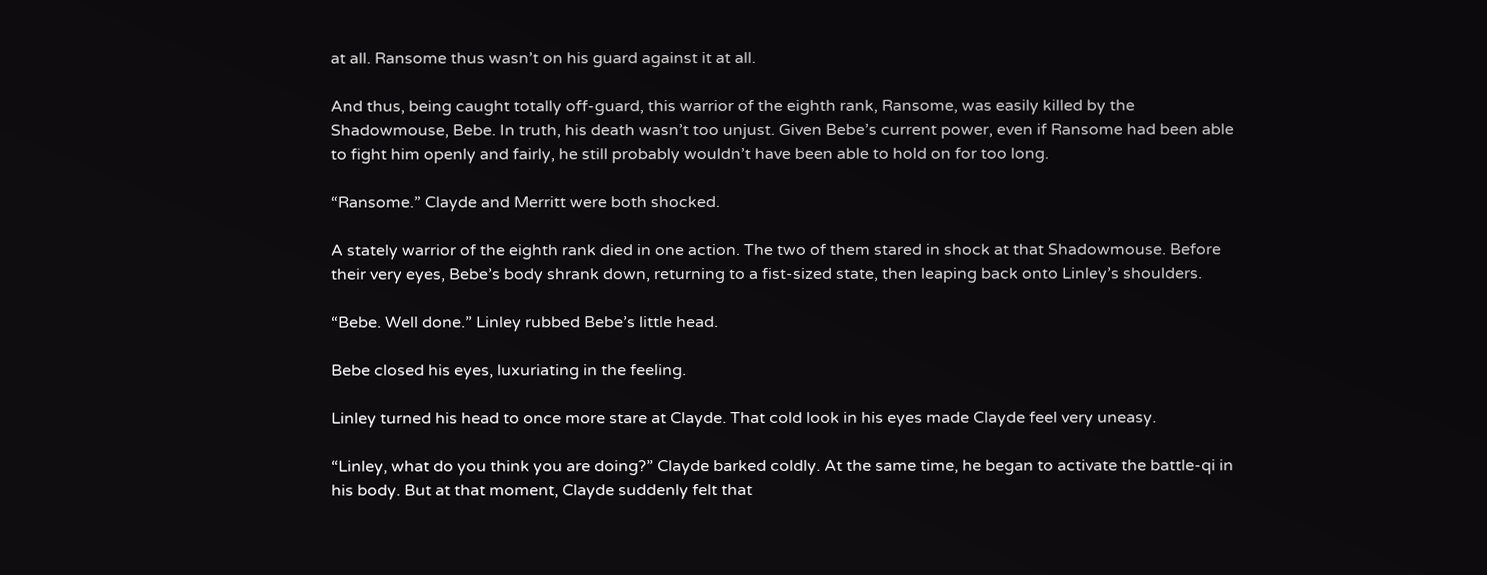at all. Ransome thus wasn’t on his guard against it at all.

And thus, being caught totally off-guard, this warrior of the eighth rank, Ransome, was easily killed by the Shadowmouse, Bebe. In truth, his death wasn’t too unjust. Given Bebe’s current power, even if Ransome had been able to fight him openly and fairly, he still probably wouldn’t have been able to hold on for too long.

“Ransome.” Clayde and Merritt were both shocked.

A stately warrior of the eighth rank died in one action. The two of them stared in shock at that Shadowmouse. Before their very eyes, Bebe’s body shrank down, returning to a fist-sized state, then leaping back onto Linley’s shoulders.

“Bebe. Well done.” Linley rubbed Bebe’s little head.

Bebe closed his eyes, luxuriating in the feeling.

Linley turned his head to once more stare at Clayde. That cold look in his eyes made Clayde feel very uneasy.

“Linley, what do you think you are doing?” Clayde barked coldly. At the same time, he began to activate the battle-qi in his body. But at that moment, Clayde suddenly felt that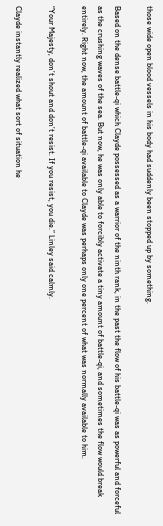those wide open blood vessels in his body had suddenly been stopped up by something.

Based on the dense battle-qi which Clayde possessed as a warrior of the ninth rank, in the past the flow of his battle-qi was as powerful and forceful as the crushing waves of the sea. But now, he was only able to forcibly activate a tiny amount of battle-qi, and sometimes the flow would break entirely. Right now, the amount of battle-qi available to Clayde was perhaps only one percent of what was normally available to him.

“Your Majesty, don’t shout and don’t resist. If you resist, you die.” Linley said calmly.

Clayde instantly realized what sort of situation he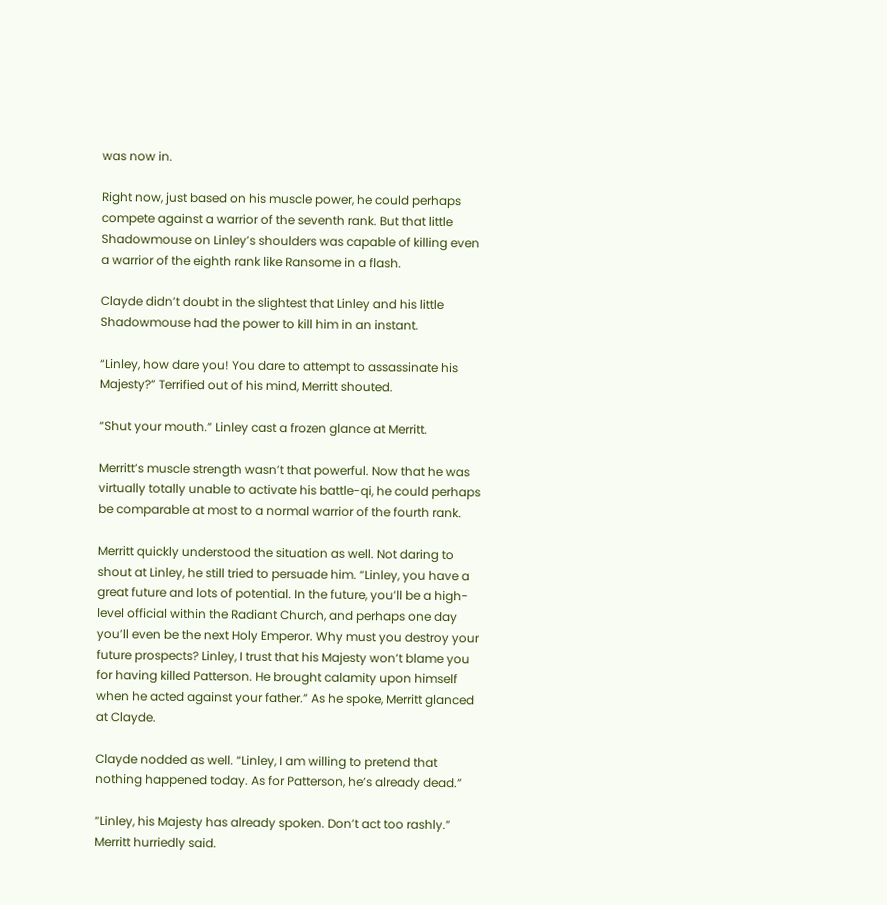was now in.

Right now, just based on his muscle power, he could perhaps compete against a warrior of the seventh rank. But that little Shadowmouse on Linley’s shoulders was capable of killing even a warrior of the eighth rank like Ransome in a flash.

Clayde didn’t doubt in the slightest that Linley and his little Shadowmouse had the power to kill him in an instant.

“Linley, how dare you! You dare to attempt to assassinate his Majesty?” Terrified out of his mind, Merritt shouted.

“Shut your mouth.” Linley cast a frozen glance at Merritt.

Merritt’s muscle strength wasn’t that powerful. Now that he was virtually totally unable to activate his battle-qi, he could perhaps be comparable at most to a normal warrior of the fourth rank.

Merritt quickly understood the situation as well. Not daring to shout at Linley, he still tried to persuade him. “Linley, you have a great future and lots of potential. In the future, you’ll be a high-level official within the Radiant Church, and perhaps one day you’ll even be the next Holy Emperor. Why must you destroy your future prospects? Linley, I trust that his Majesty won’t blame you for having killed Patterson. He brought calamity upon himself when he acted against your father.” As he spoke, Merritt glanced at Clayde.

Clayde nodded as well. “Linley, I am willing to pretend that nothing happened today. As for Patterson, he’s already dead.”

“Linley, his Majesty has already spoken. Don’t act too rashly.” Merritt hurriedly said.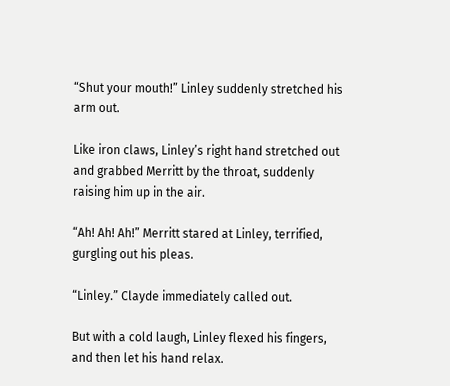“Shut your mouth!” Linley suddenly stretched his arm out.

Like iron claws, Linley’s right hand stretched out and grabbed Merritt by the throat, suddenly raising him up in the air.

“Ah! Ah! Ah!” Merritt stared at Linley, terrified, gurgling out his pleas.

“Linley.” Clayde immediately called out.

But with a cold laugh, Linley flexed his fingers, and then let his hand relax.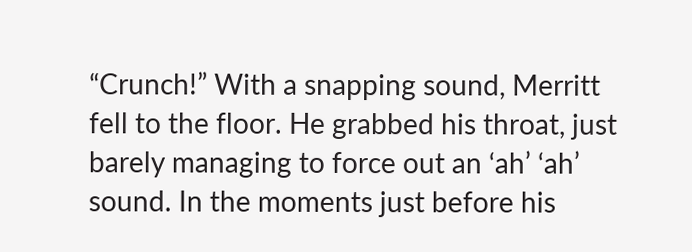“Crunch!” With a snapping sound, Merritt fell to the floor. He grabbed his throat, just barely managing to force out an ‘ah’ ‘ah’ sound. In the moments just before his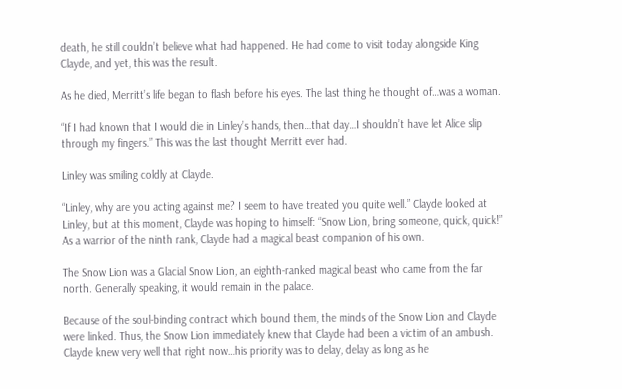death, he still couldn’t believe what had happened. He had come to visit today alongside King Clayde, and yet, this was the result.

As he died, Merritt’s life began to flash before his eyes. The last thing he thought of…was a woman.

“If I had known that I would die in Linley’s hands, then…that day…I shouldn’t have let Alice slip through my fingers.” This was the last thought Merritt ever had.

Linley was smiling coldly at Clayde.

“Linley, why are you acting against me? I seem to have treated you quite well.” Clayde looked at Linley, but at this moment, Clayde was hoping to himself: “Snow Lion, bring someone, quick, quick!” As a warrior of the ninth rank, Clayde had a magical beast companion of his own.

The Snow Lion was a Glacial Snow Lion, an eighth-ranked magical beast who came from the far north. Generally speaking, it would remain in the palace.

Because of the soul-binding contract which bound them, the minds of the Snow Lion and Clayde were linked. Thus, the Snow Lion immediately knew that Clayde had been a victim of an ambush. Clayde knew very well that right now…his priority was to delay, delay as long as he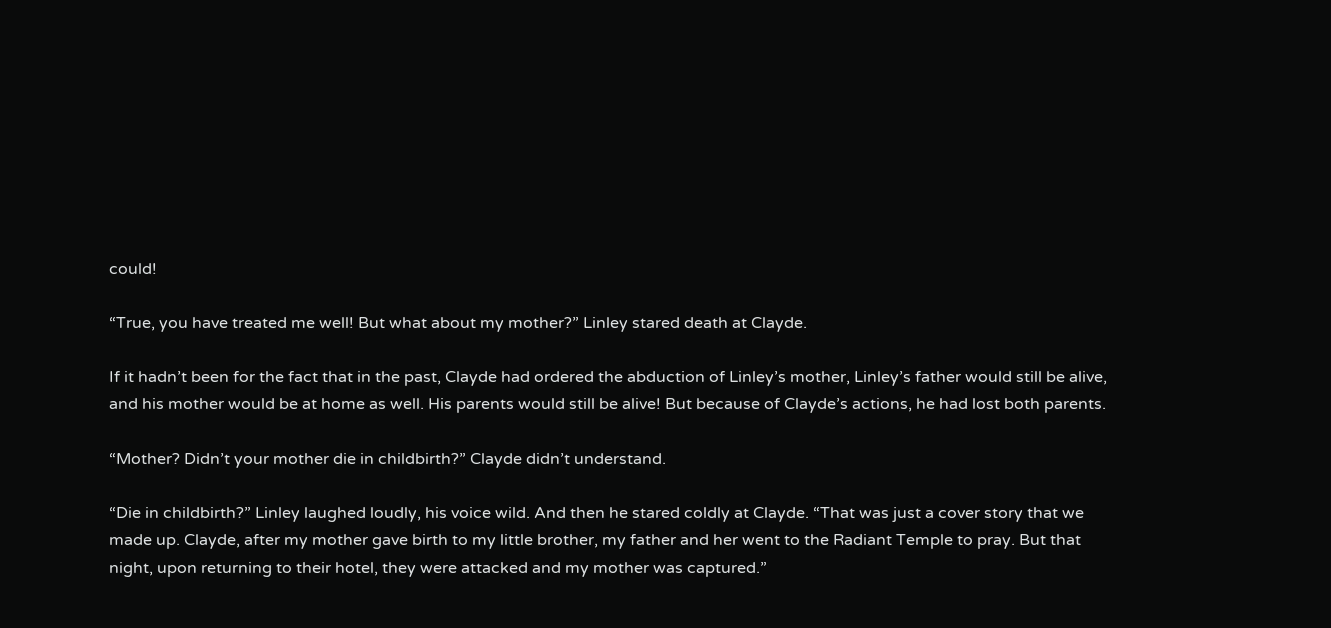could!

“True, you have treated me well! But what about my mother?” Linley stared death at Clayde.

If it hadn’t been for the fact that in the past, Clayde had ordered the abduction of Linley’s mother, Linley’s father would still be alive, and his mother would be at home as well. His parents would still be alive! But because of Clayde’s actions, he had lost both parents.

“Mother? Didn’t your mother die in childbirth?” Clayde didn’t understand.

“Die in childbirth?” Linley laughed loudly, his voice wild. And then he stared coldly at Clayde. “That was just a cover story that we made up. Clayde, after my mother gave birth to my little brother, my father and her went to the Radiant Temple to pray. But that night, upon returning to their hotel, they were attacked and my mother was captured.”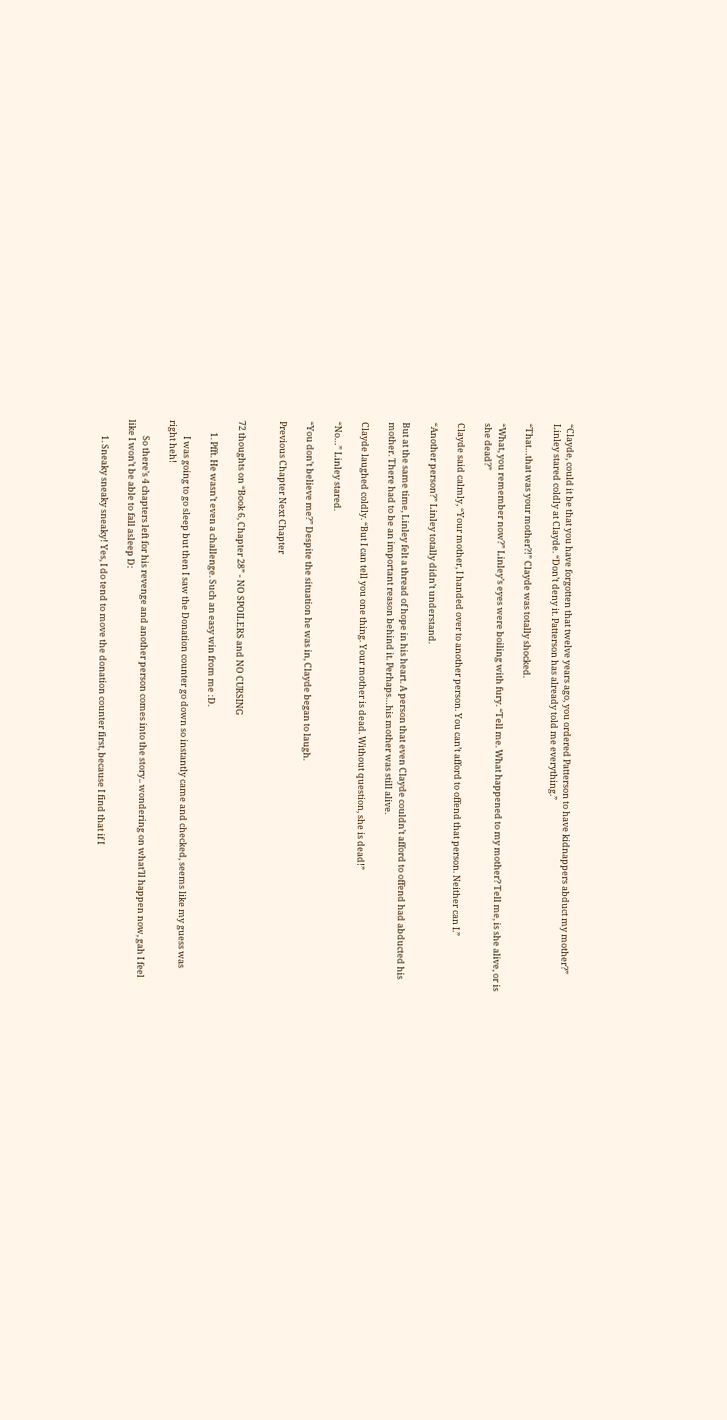“Clayde, could it be that you have forgotten that twelve years ago, you ordered Patterson to have kidnappers abduct my mother?” Linley stared coldly at Clayde. “Don’t deny it. Patterson has already told me everything.”

“That…that was your mother?!” Clayde was totally shocked.

“What, you remember now?” Linley’s eyes were boiling with fury. “Tell me. What happened to my mother? Tell me, is she alive, or is she dead?”

Clayde said calmly, “Your mother, I handed over to another person. You can’t afford to offend that person. Neither can I.”

“Another person?” Linley totally didn’t understand.

But at the same time, Linley felt a thread of hope in his heart. A person that even Clayde couldn’t afford to offend had abducted his mother. There had to be an important reason behind it. Perhaps…his mother was still alive.

Clayde laughed coldly. “But I can tell you one thing. Your mother is dead. Without question, she is dead!”

“No…” Linley stared.

“You don’t believe me?” Despite the situation he was in, Clayde began to laugh.

Previous Chapter Next Chapter


72 thoughts on “Book 6, Chapter 28” - NO SPOILERS and NO CURSING

      1. Pfft. He wasn’t even a challenge. Such an easy win from me :D.

        I was going to go sleep but then I saw the Donation counter go down so instantly came and checked, seems like my guess was right heh!

        So there’s 4 chapters left for his revenge and another person comes into the story.. wondering on what’ll happen now, gah I feel like I won’t be able to fall asleep D:

        1. Sneaky sneaky sneaky! Yes, I do tend to move the donation counter first, because I find that if I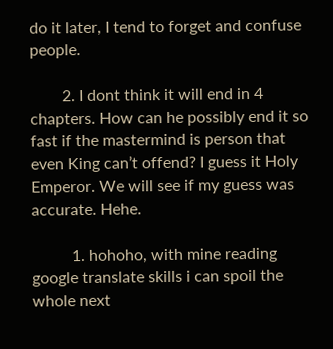do it later, I tend to forget and confuse people.

        2. I dont think it will end in 4 chapters. How can he possibly end it so fast if the mastermind is person that even King can’t offend? I guess it Holy Emperor. We will see if my guess was accurate. Hehe.

          1. hohoho, with mine reading google translate skills i can spoil the whole next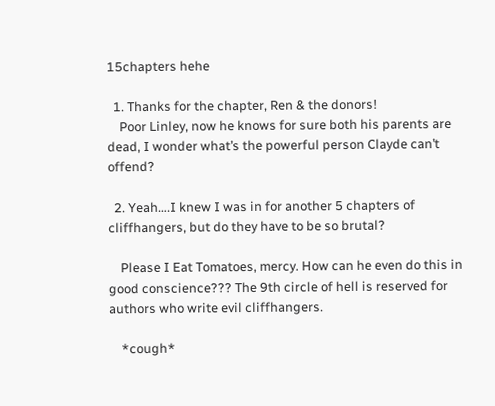15chapters hehe

  1. Thanks for the chapter, Ren & the donors!
    Poor Linley, now he knows for sure both his parents are dead, I wonder what’s the powerful person Clayde can’t offend?

  2. Yeah….I knew I was in for another 5 chapters of cliffhangers, but do they have to be so brutal?

    Please I Eat Tomatoes, mercy. How can he even do this in good conscience??? The 9th circle of hell is reserved for authors who write evil cliffhangers.

    *cough*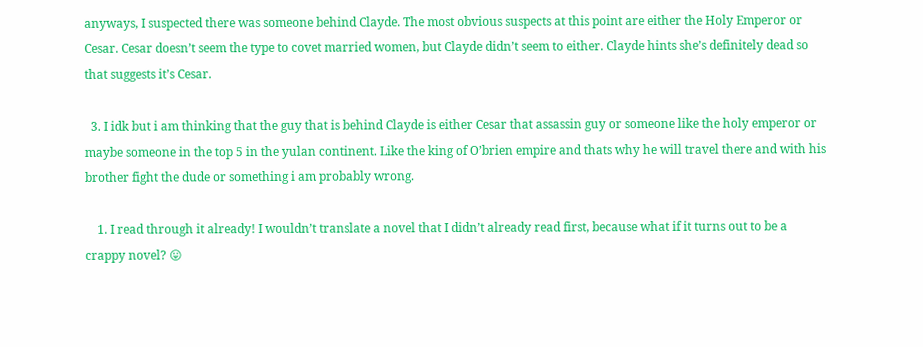anyways, I suspected there was someone behind Clayde. The most obvious suspects at this point are either the Holy Emperor or Cesar. Cesar doesn’t seem the type to covet married women, but Clayde didn’t seem to either. Clayde hints she’s definitely dead so that suggests it’s Cesar.

  3. I idk but i am thinking that the guy that is behind Clayde is either Cesar that assassin guy or someone like the holy emperor or maybe someone in the top 5 in the yulan continent. Like the king of O’brien empire and thats why he will travel there and with his brother fight the dude or something i am probably wrong.

    1. I read through it already! I wouldn’t translate a novel that I didn’t already read first, because what if it turns out to be a crappy novel? 😛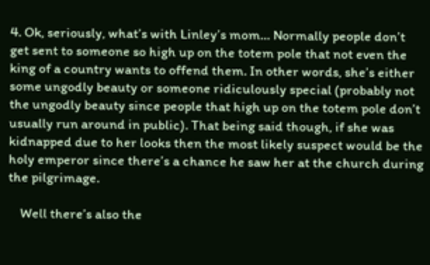4. Ok, seriously, what’s with Linley’s mom… Normally people don’t get sent to someone so high up on the totem pole that not even the king of a country wants to offend them. In other words, she’s either some ungodly beauty or someone ridiculously special (probably not the ungodly beauty since people that high up on the totem pole don’t usually run around in public). That being said though, if she was kidnapped due to her looks then the most likely suspect would be the holy emperor since there’s a chance he saw her at the church during the pilgrimage.

    Well there’s also the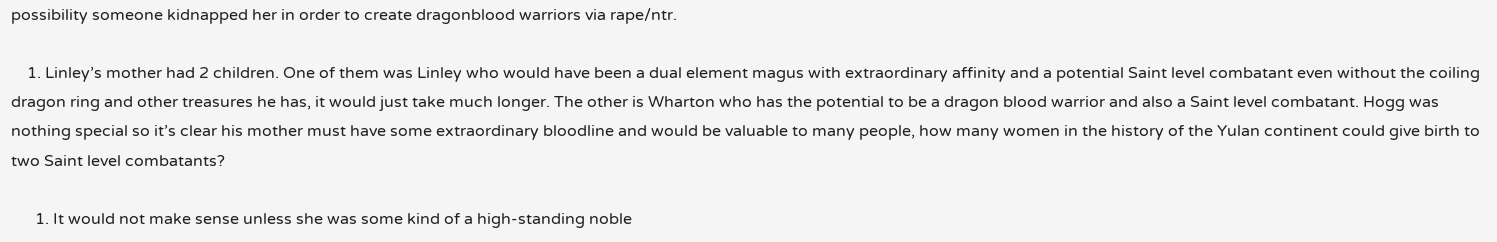possibility someone kidnapped her in order to create dragonblood warriors via rape/ntr.

    1. Linley’s mother had 2 children. One of them was Linley who would have been a dual element magus with extraordinary affinity and a potential Saint level combatant even without the coiling dragon ring and other treasures he has, it would just take much longer. The other is Wharton who has the potential to be a dragon blood warrior and also a Saint level combatant. Hogg was nothing special so it’s clear his mother must have some extraordinary bloodline and would be valuable to many people, how many women in the history of the Yulan continent could give birth to two Saint level combatants?

      1. It would not make sense unless she was some kind of a high-standing noble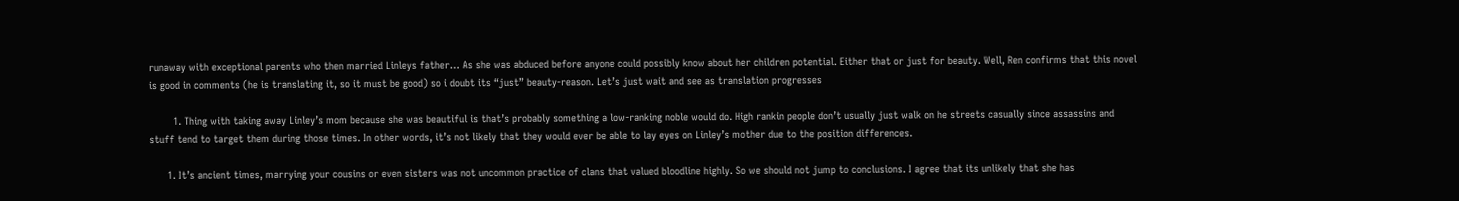runaway with exceptional parents who then married Linleys father… As she was abduced before anyone could possibly know about her children potential. Either that or just for beauty. Well, Ren confirms that this novel is good in comments (he is translating it, so it must be good) so i doubt its “just” beauty-reason. Let’s just wait and see as translation progresses

        1. Thing with taking away Linley’s mom because she was beautiful is that’s probably something a low-ranking noble would do. High rankin people don’t usually just walk on he streets casually since assassins and stuff tend to target them during those times. In other words, it’s not likely that they would ever be able to lay eyes on Linley’s mother due to the position differences.

      1. It’s ancient times, marrying your cousins or even sisters was not uncommon practice of clans that valued bloodline highly. So we should not jump to conclusions. I agree that its unlikely that she has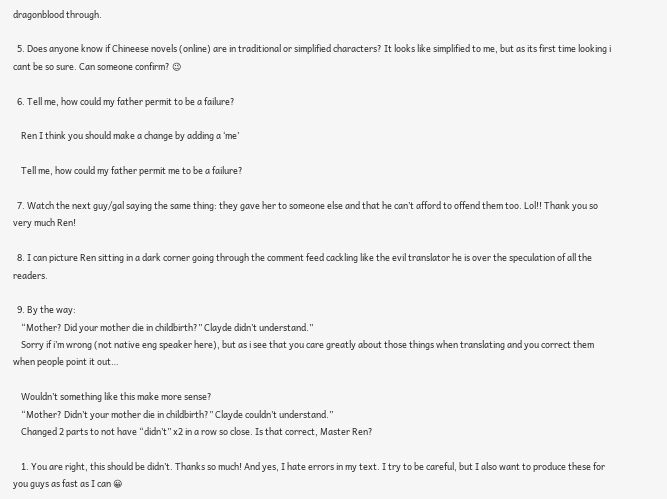dragonblood through.

  5. Does anyone know if Chineese novels (online) are in traditional or simplified characters? It looks like simplified to me, but as its first time looking i cant be so sure. Can someone confirm? 😉

  6. Tell me, how could my father permit to be a failure?

    Ren I think you should make a change by adding a ‘me’

    Tell me, how could my father permit me to be a failure?

  7. Watch the next guy/gal saying the same thing: they gave her to someone else and that he can’t afford to offend them too. Lol!! Thank you so very much Ren!

  8. I can picture Ren sitting in a dark corner going through the comment feed cackling like the evil translator he is over the speculation of all the readers.

  9. By the way:
    “Mother? Did your mother die in childbirth?” Clayde didn’t understand.”
    Sorry if i’m wrong (not native eng speaker here), but as i see that you care greatly about those things when translating and you correct them when people point it out…

    Wouldn’t something like this make more sense?
    “Mother? Didn’t your mother die in childbirth?” Clayde couldn’t understand.”
    Changed 2 parts to not have “didn’t” x2 in a row so close. Is that correct, Master Ren?

    1. You are right, this should be didn’t. Thanks so much! And yes, I hate errors in my text. I try to be careful, but I also want to produce these for you guys as fast as I can 😀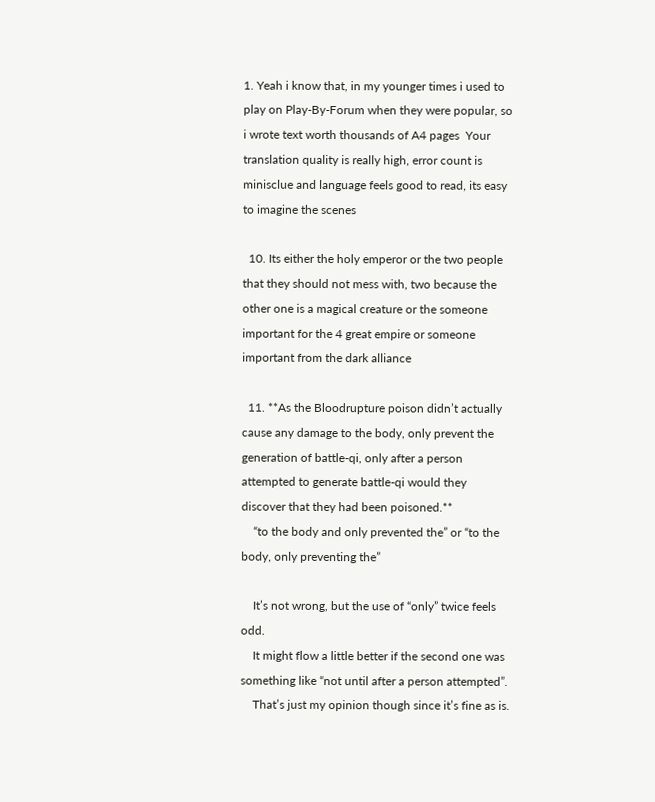1. Yeah i know that, in my younger times i used to play on Play-By-Forum when they were popular, so i wrote text worth thousands of A4 pages  Your translation quality is really high, error count is minisclue and language feels good to read, its easy to imagine the scenes

  10. Its either the holy emperor or the two people that they should not mess with, two because the other one is a magical creature or the someone important for the 4 great empire or someone important from the dark alliance

  11. **As the Bloodrupture poison didn’t actually cause any damage to the body, only prevent the generation of battle-qi, only after a person attempted to generate battle-qi would they discover that they had been poisoned.**
    “to the body and only prevented the” or “to the body, only preventing the”

    It’s not wrong, but the use of “only” twice feels odd.
    It might flow a little better if the second one was something like “not until after a person attempted”.
    That’s just my opinion though since it’s fine as is.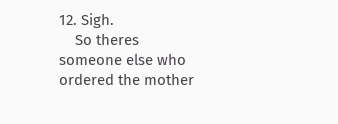12. Sigh.
    So theres someone else who ordered the mother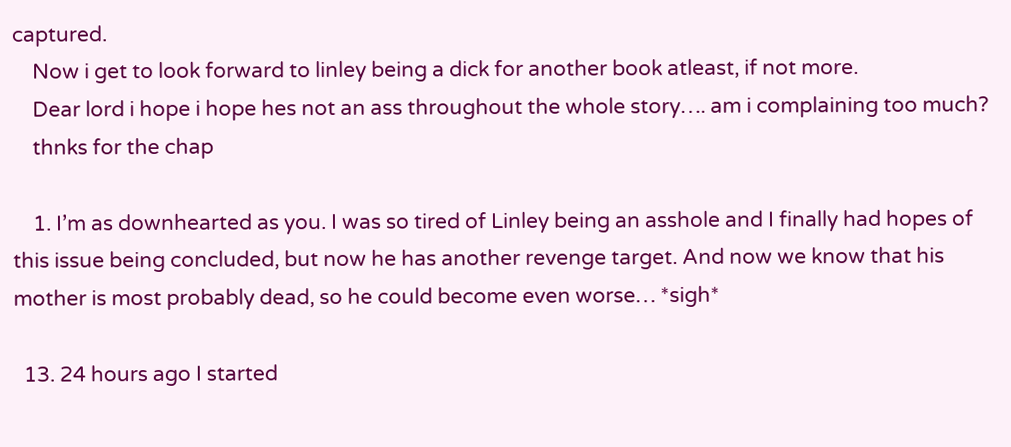captured.
    Now i get to look forward to linley being a dick for another book atleast, if not more.
    Dear lord i hope i hope hes not an ass throughout the whole story…. am i complaining too much?
    thnks for the chap

    1. I’m as downhearted as you. I was so tired of Linley being an asshole and I finally had hopes of this issue being concluded, but now he has another revenge target. And now we know that his mother is most probably dead, so he could become even worse… *sigh*

  13. 24 hours ago I started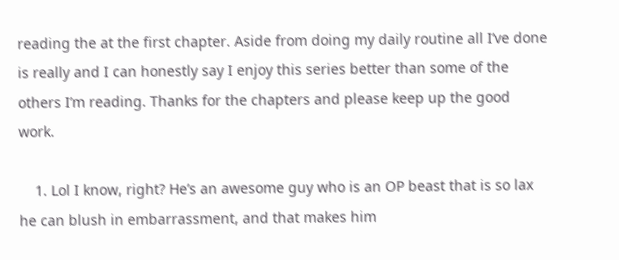reading the at the first chapter. Aside from doing my daily routine all I’ve done is really and I can honestly say I enjoy this series better than some of the others I’m reading. Thanks for the chapters and please keep up the good work.

    1. Lol I know, right? He’s an awesome guy who is an OP beast that is so lax he can blush in embarrassment, and that makes him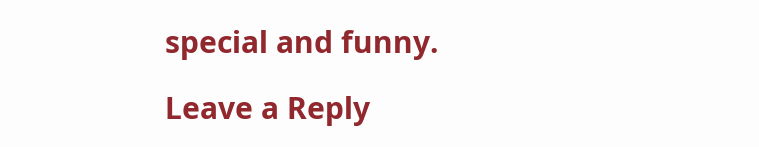special and funny.

Leave a Reply